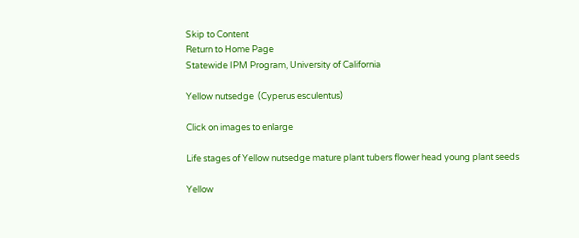Skip to Content
Return to Home Page
Statewide IPM Program, University of California

Yellow nutsedge  (Cyperus esculentus)

Click on images to enlarge

Life stages of Yellow nutsedge mature plant tubers flower head young plant seeds

Yellow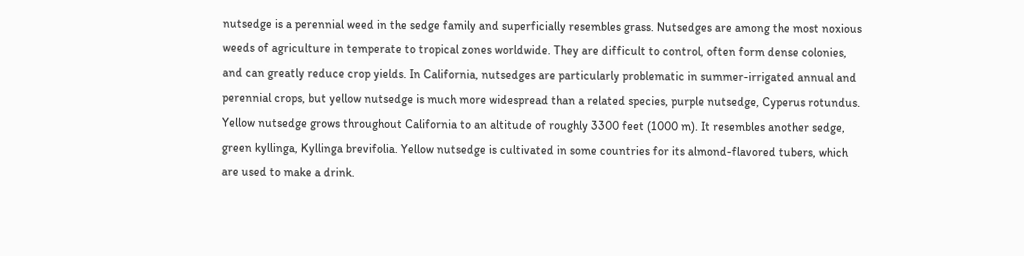nutsedge is a perennial weed in the sedge family and superficially resembles grass. Nutsedges are among the most noxious weeds of agriculture in temperate to tropical zones worldwide. They are difficult to control, often form dense colonies, and can greatly reduce crop yields. In California, nutsedges are particularly problematic in summer-irrigated annual and perennial crops, but yellow nutsedge is much more widespread than a related species, purple nutsedge, Cyperus rotundus. Yellow nutsedge grows throughout California to an altitude of roughly 3300 feet (1000 m). It resembles another sedge, green kyllinga, Kyllinga brevifolia. Yellow nutsedge is cultivated in some countries for its almond-flavored tubers, which are used to make a drink.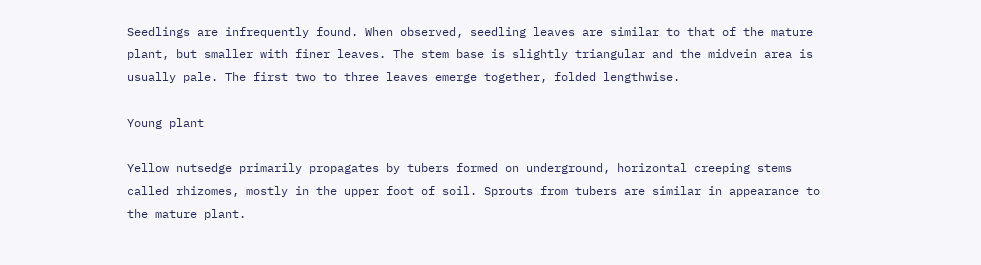Seedlings are infrequently found. When observed, seedling leaves are similar to that of the mature plant, but smaller with finer leaves. The stem base is slightly triangular and the midvein area is usually pale. The first two to three leaves emerge together, folded lengthwise.

Young plant

Yellow nutsedge primarily propagates by tubers formed on underground, horizontal creeping stems called rhizomes, mostly in the upper foot of soil. Sprouts from tubers are similar in appearance to the mature plant.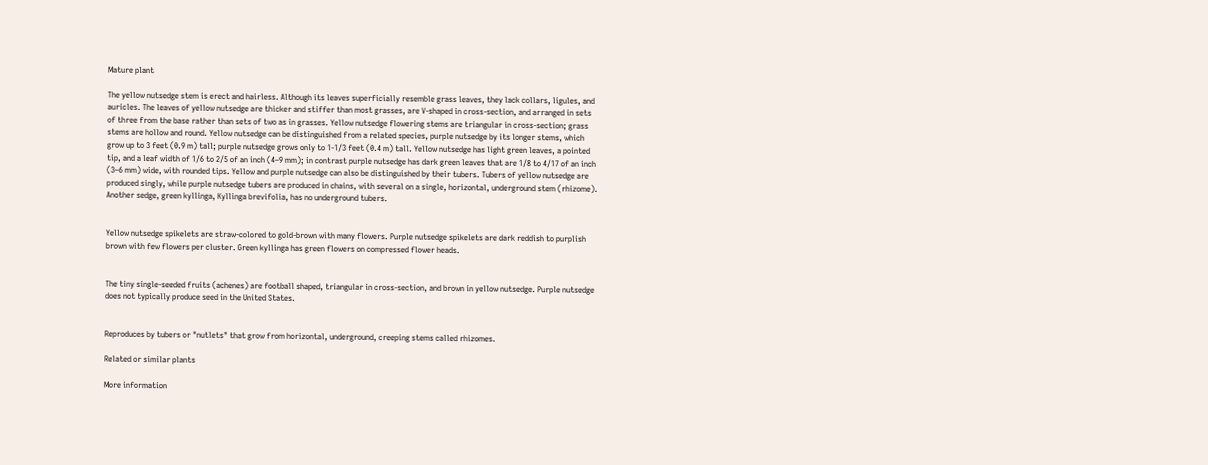Mature plant

The yellow nutsedge stem is erect and hairless. Although its leaves superficially resemble grass leaves, they lack collars, ligules, and auricles. The leaves of yellow nutsedge are thicker and stiffer than most grasses, are V-shaped in cross-section, and arranged in sets of three from the base rather than sets of two as in grasses. Yellow nutsedge flowering stems are triangular in cross-section; grass stems are hollow and round. Yellow nutsedge can be distinguished from a related species, purple nutsedge by its longer stems, which grow up to 3 feet (0.9 m) tall; purple nutsedge grows only to 1-1/3 feet (0.4 m) tall. Yellow nutsedge has light green leaves, a pointed tip, and a leaf width of 1/6 to 2/5 of an inch (4–9 mm); in contrast purple nutsedge has dark green leaves that are 1/8 to 4/17 of an inch (3–6 mm) wide, with rounded tips. Yellow and purple nutsedge can also be distinguished by their tubers. Tubers of yellow nutsedge are produced singly, while purple nutsedge tubers are produced in chains, with several on a single, horizontal, underground stem (rhizome). Another sedge, green kyllinga, Kyllinga brevifolia, has no underground tubers.


Yellow nutsedge spikelets are straw-colored to gold-brown with many flowers. Purple nutsedge spikelets are dark reddish to purplish brown with few flowers per cluster. Green kyllinga has green flowers on compressed flower heads.


The tiny single-seeded fruits (achenes) are football shaped, triangular in cross-section, and brown in yellow nutsedge. Purple nutsedge does not typically produce seed in the United States.


Reproduces by tubers or "nutlets" that grow from horizontal, underground, creeping stems called rhizomes.

Related or similar plants

More information